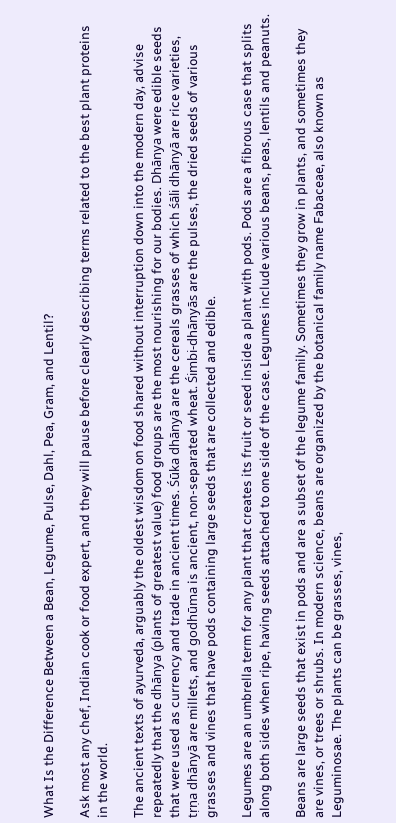What Is the Difference Between a Bean, Legume, Pulse, Dahl, Pea, Gram, and Lentil?

Ask most any chef, Indian cook or food expert, and they will pause before clearly describing terms related to the best plant proteins in the world.

The ancient texts of ayurveda, arguably the oldest wisdom on food shared without interruption down into the modern day, advise repeatedly that the dhānya (plants of greatest value) food groups are the most nourishing for our bodies. Dhānya were edible seeds that were used as currency and trade in ancient times. Śūka dhānyā are the cereals grasses of which śāli dhānyā are rice varieties, tṛṇa dhānyā are millets, and godhūma is ancient, non-separated wheat. Śimbi-dhānyās are the pulses, the dried seeds of various grasses and vines that have pods containing large seeds that are collected and edible.

Legumes are an umbrella term for any plant that creates its fruit or seed inside a plant with pods. Pods are a fibrous case that splits along both sides when ripe, having seeds attached to one side of the case. Legumes include various beans, peas, lentils and peanuts.

Beans are large seeds that exist in pods and are a subset of the legume family. Sometimes they grow in plants, and sometimes they are vines, or trees or shrubs. In modern science, beans are organized by the botanical family name Fabaceae, also known as Leguminosae. The plants can be grasses, vines,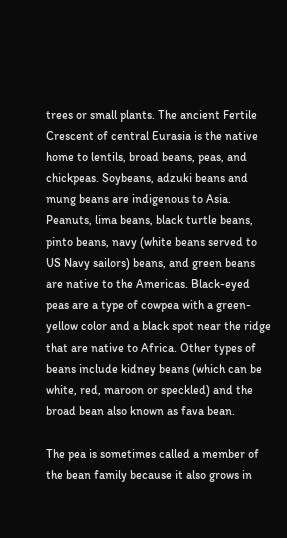trees or small plants. The ancient Fertile Crescent of central Eurasia is the native home to lentils, broad beans, peas, and chickpeas. Soybeans, adzuki beans and mung beans are indigenous to Asia. Peanuts, lima beans, black turtle beans, pinto beans, navy (white beans served to US Navy sailors) beans, and green beans are native to the Americas. Black-eyed peas are a type of cowpea with a green-yellow color and a black spot near the ridge that are native to Africa. Other types of beans include kidney beans (which can be white, red, maroon or speckled) and the broad bean also known as fava bean.

The pea is sometimes called a member of the bean family because it also grows in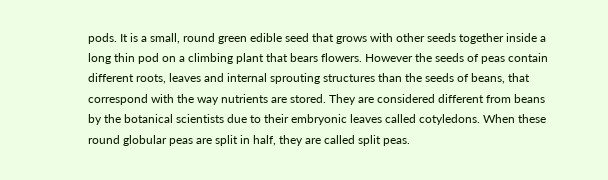pods. It is a small, round green edible seed that grows with other seeds together inside a long thin pod on a climbing plant that bears flowers. However the seeds of peas contain different roots, leaves and internal sprouting structures than the seeds of beans, that correspond with the way nutrients are stored. They are considered different from beans by the botanical scientists due to their embryonic leaves called cotyledons. When these round globular peas are split in half, they are called split peas.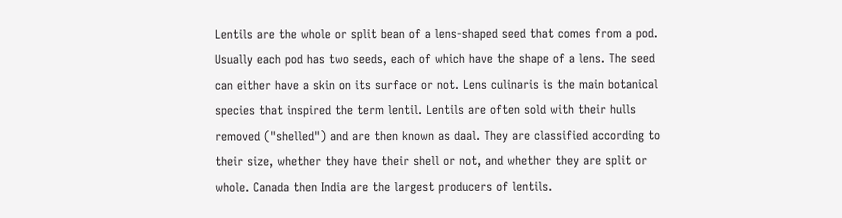Lentils are the whole or split bean of a lens-shaped seed that comes from a pod. Usually each pod has two seeds, each of which have the shape of a lens. The seed can either have a skin on its surface or not. Lens culinaris is the main botanical species that inspired the term lentil. Lentils are often sold with their hulls removed ("shelled") and are then known as daal. They are classified according to their size, whether they have their shell or not, and whether they are split or whole. Canada then India are the largest producers of lentils.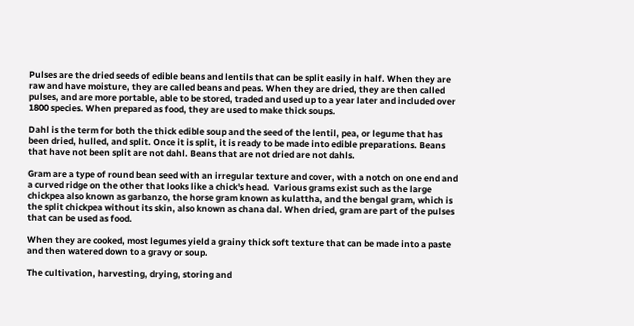Pulses are the dried seeds of edible beans and lentils that can be split easily in half. When they are raw and have moisture, they are called beans and peas. When they are dried, they are then called pulses, and are more portable, able to be stored, traded and used up to a year later and included over 1800 species. When prepared as food, they are used to make thick soups.

Dahl is the term for both the thick edible soup and the seed of the lentil, pea, or legume that has been dried, hulled, and split. Once it is split, it is ready to be made into edible preparations. Beans that have not been split are not dahl. Beans that are not dried are not dahls.

Gram are a type of round bean seed with an irregular texture and cover, with a notch on one end and a curved ridge on the other that looks like a chick's head.  Various grams exist such as the large chickpea also known as garbanzo, the horse gram known as kulattha, and the bengal gram, which is the split chickpea without its skin, also known as chana dal. When dried, gram are part of the pulses that can be used as food.

When they are cooked, most legumes yield a grainy thick soft texture that can be made into a paste and then watered down to a gravy or soup.

The cultivation, harvesting, drying, storing and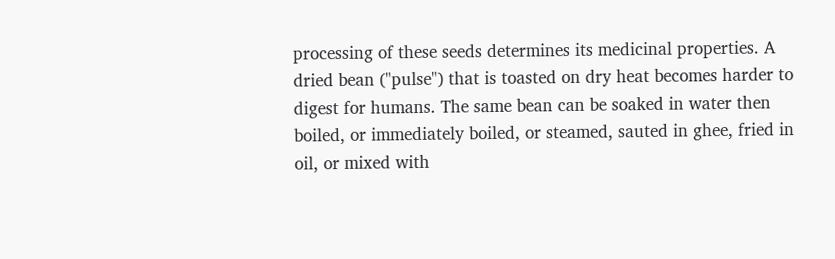processing of these seeds determines its medicinal properties. A dried bean ("pulse") that is toasted on dry heat becomes harder to digest for humans. The same bean can be soaked in water then boiled, or immediately boiled, or steamed, sauted in ghee, fried in oil, or mixed with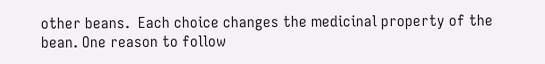other beans.  Each choice changes the medicinal property of the bean. One reason to follow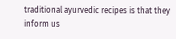traditional ayurvedic recipes is that they inform us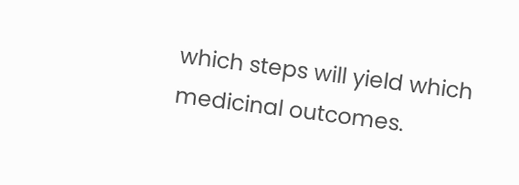which steps will yield which medicinal outcomes.